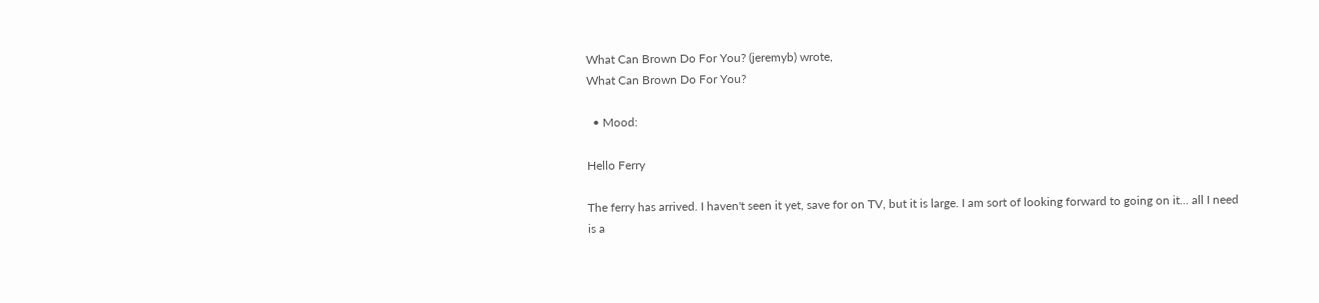What Can Brown Do For You? (jeremyb) wrote,
What Can Brown Do For You?

  • Mood:

Hello Ferry

The ferry has arrived. I haven't seen it yet, save for on TV, but it is large. I am sort of looking forward to going on it... all I need is a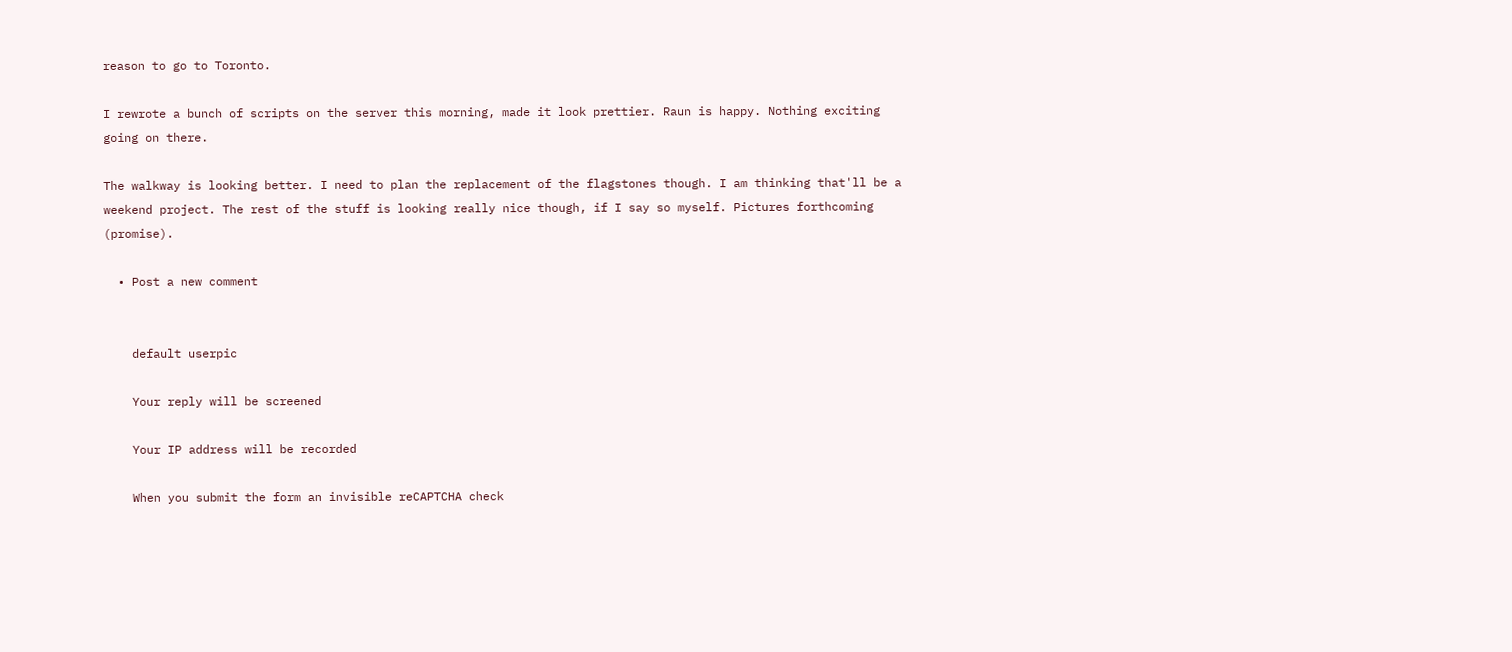reason to go to Toronto.

I rewrote a bunch of scripts on the server this morning, made it look prettier. Raun is happy. Nothing exciting going on there.

The walkway is looking better. I need to plan the replacement of the flagstones though. I am thinking that'll be a weekend project. The rest of the stuff is looking really nice though, if I say so myself. Pictures forthcoming (promise).

  • Post a new comment


    default userpic

    Your reply will be screened

    Your IP address will be recorded

    When you submit the form an invisible reCAPTCHA check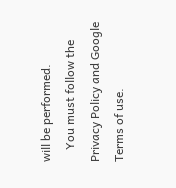will be performed.
    You must follow the Privacy Policy and Google Terms of use.